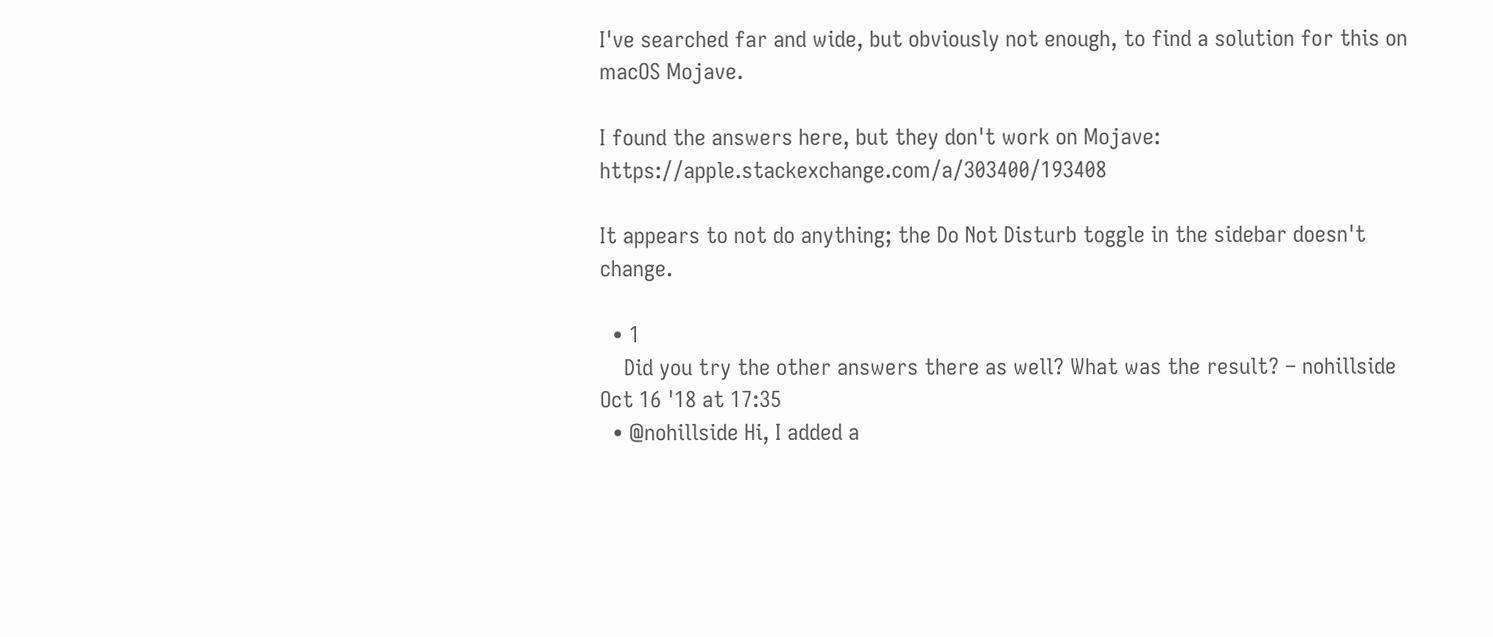I've searched far and wide, but obviously not enough, to find a solution for this on macOS Mojave.

I found the answers here, but they don't work on Mojave: https://apple.stackexchange.com/a/303400/193408

It appears to not do anything; the Do Not Disturb toggle in the sidebar doesn't change.

  • 1
    Did you try the other answers there as well? What was the result? – nohillside Oct 16 '18 at 17:35
  • @nohillside Hi, I added a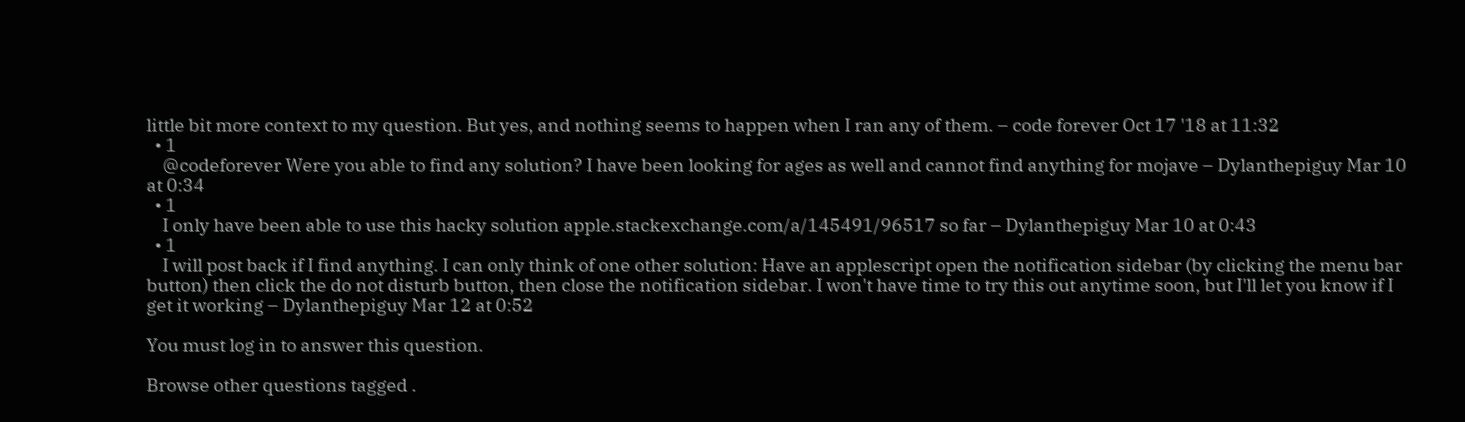little bit more context to my question. But yes, and nothing seems to happen when I ran any of them. – code forever Oct 17 '18 at 11:32
  • 1
    @codeforever Were you able to find any solution? I have been looking for ages as well and cannot find anything for mojave – Dylanthepiguy Mar 10 at 0:34
  • 1
    I only have been able to use this hacky solution apple.stackexchange.com/a/145491/96517 so far – Dylanthepiguy Mar 10 at 0:43
  • 1
    I will post back if I find anything. I can only think of one other solution: Have an applescript open the notification sidebar (by clicking the menu bar button) then click the do not disturb button, then close the notification sidebar. I won't have time to try this out anytime soon, but I'll let you know if I get it working – Dylanthepiguy Mar 12 at 0:52

You must log in to answer this question.

Browse other questions tagged .